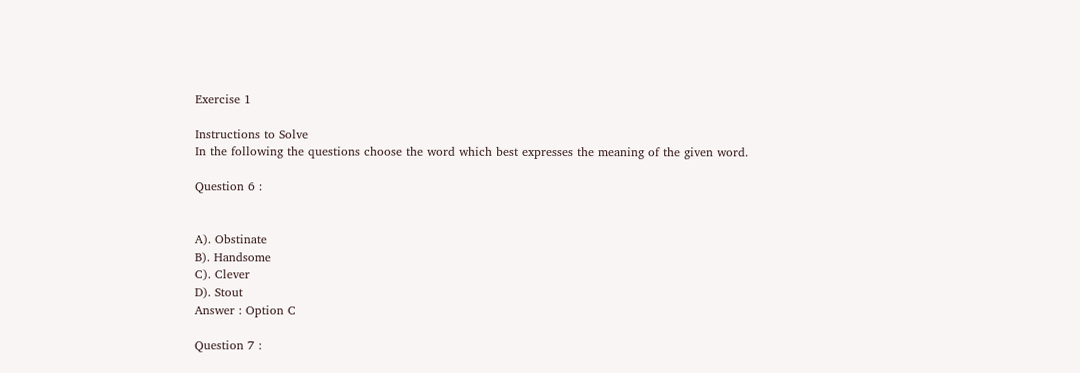Exercise 1

Instructions to Solve
In the following the questions choose the word which best expresses the meaning of the given word.

Question 6 :


A). Obstinate
B). Handsome
C). Clever
D). Stout
Answer : Option C

Question 7 :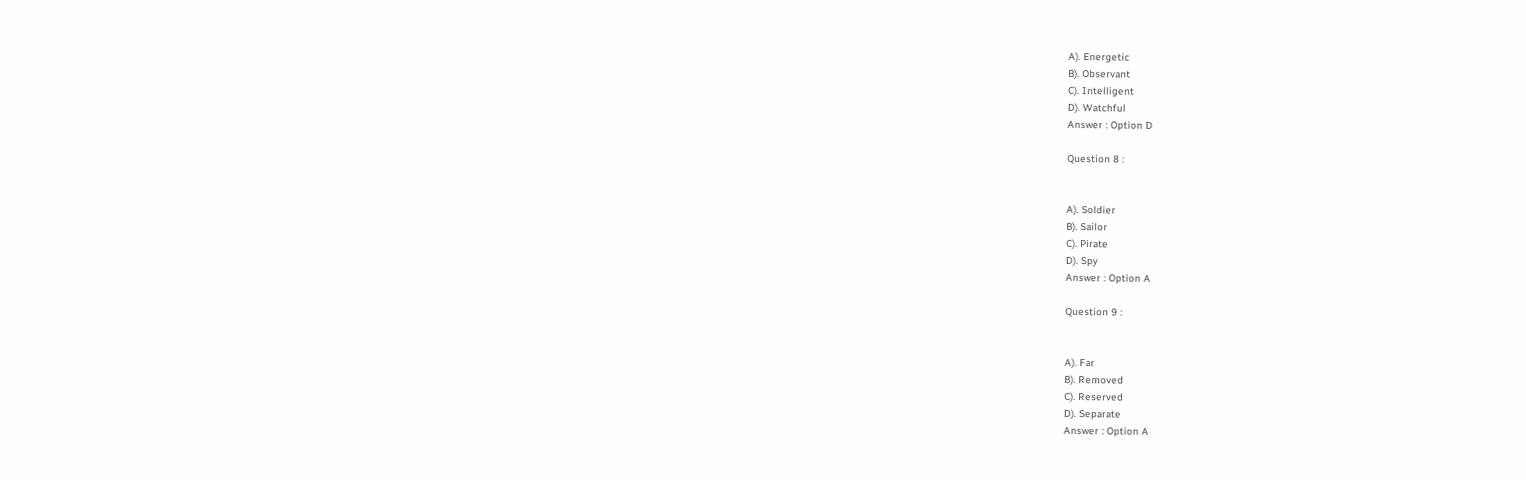A). Energetic
B). Observant
C). Intelligent
D). Watchful
Answer : Option D

Question 8 :


A). Soldier
B). Sailor
C). Pirate
D). Spy
Answer : Option A

Question 9 :


A). Far
B). Removed
C). Reserved
D). Separate
Answer : Option A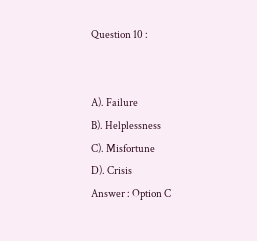Question 10 :


A). Failure
B). Helplessness
C). Misfortune
D). Crisis
Answer : Option C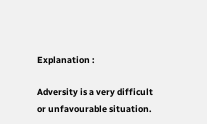Explanation :

Adversity is a very difficult or unfavourable situation.